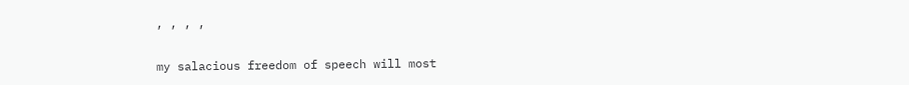, , , ,

my salacious freedom of speech will most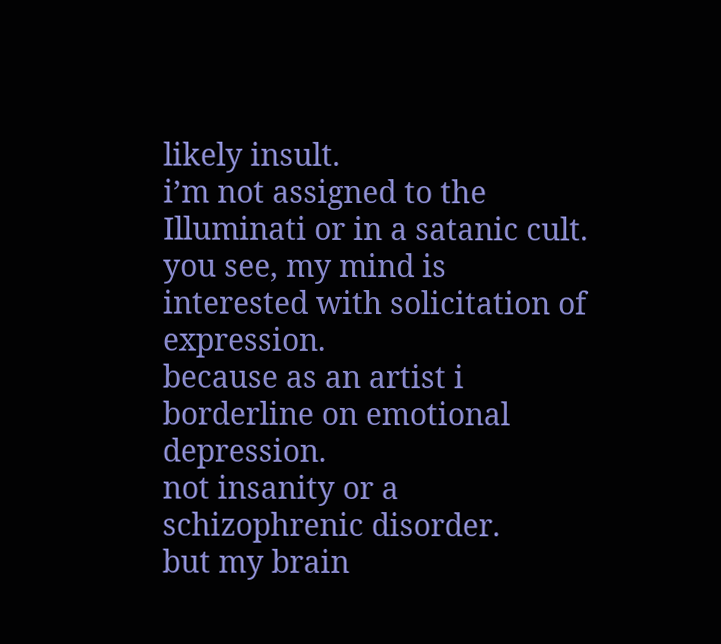likely insult.
i’m not assigned to the Illuminati or in a satanic cult.
you see, my mind is interested with solicitation of expression.
because as an artist i borderline on emotional depression.
not insanity or a schizophrenic disorder.
but my brain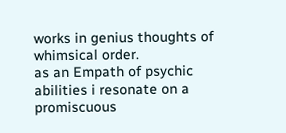works in genius thoughts of whimsical order.
as an Empath of psychic abilities i resonate on a promiscuous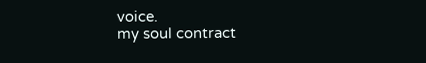voice.
my soul contract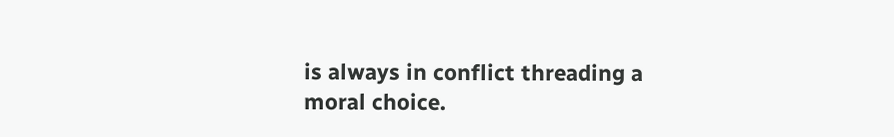is always in conflict threading a moral choice.